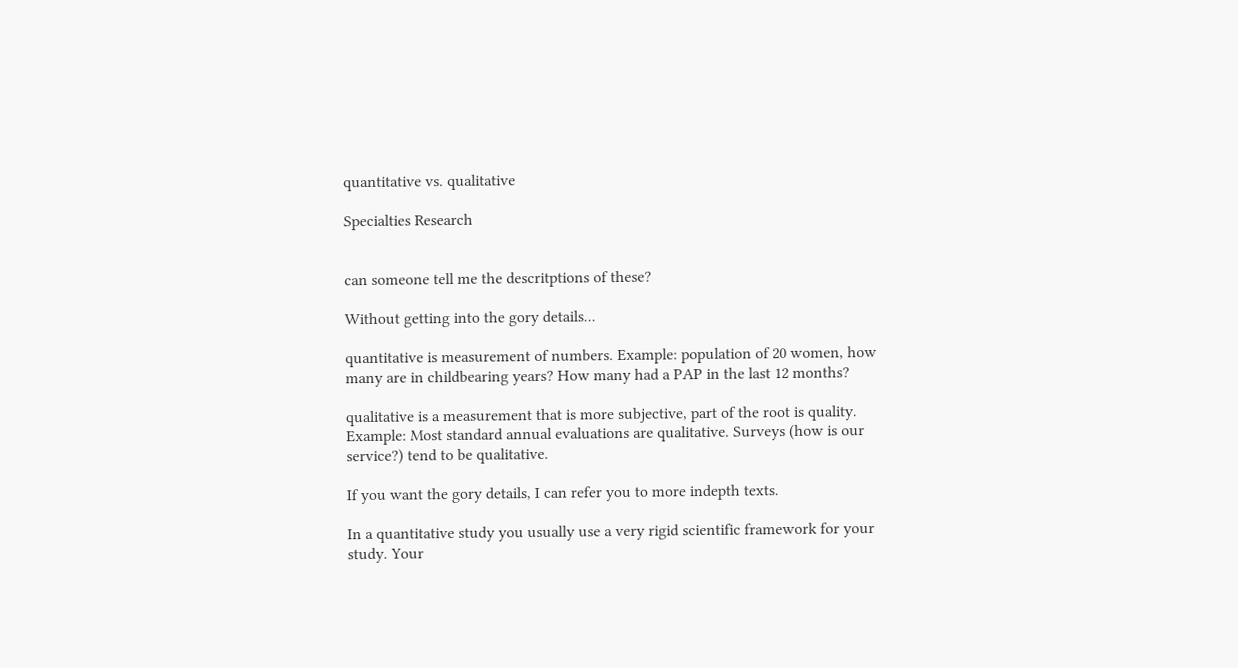quantitative vs. qualitative

Specialties Research


can someone tell me the descritptions of these?

Without getting into the gory details...

quantitative is measurement of numbers. Example: population of 20 women, how many are in childbearing years? How many had a PAP in the last 12 months?

qualitative is a measurement that is more subjective, part of the root is quality. Example: Most standard annual evaluations are qualitative. Surveys (how is our service?) tend to be qualitative.

If you want the gory details, I can refer you to more indepth texts.

In a quantitative study you usually use a very rigid scientific framework for your study. Your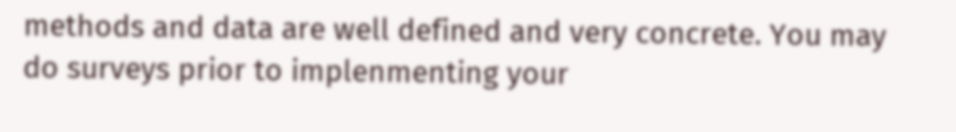methods and data are well defined and very concrete. You may do surveys prior to implenmenting your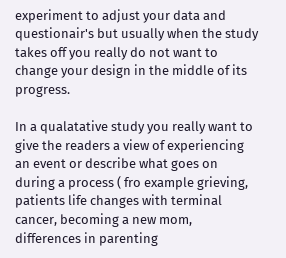experiment to adjust your data and questionair's but usually when the study takes off you really do not want to change your design in the middle of its progress.

In a qualatative study you really want to give the readers a view of experiencing an event or describe what goes on during a process ( fro example grieving, patients life changes with terminal cancer, becoming a new mom, differences in parenting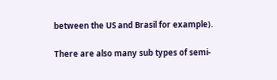between the US and Brasil for example).

There are also many sub types of semi-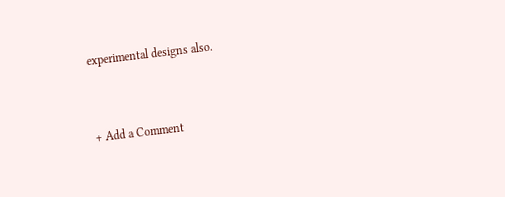experimental designs also.


+ Add a Comment